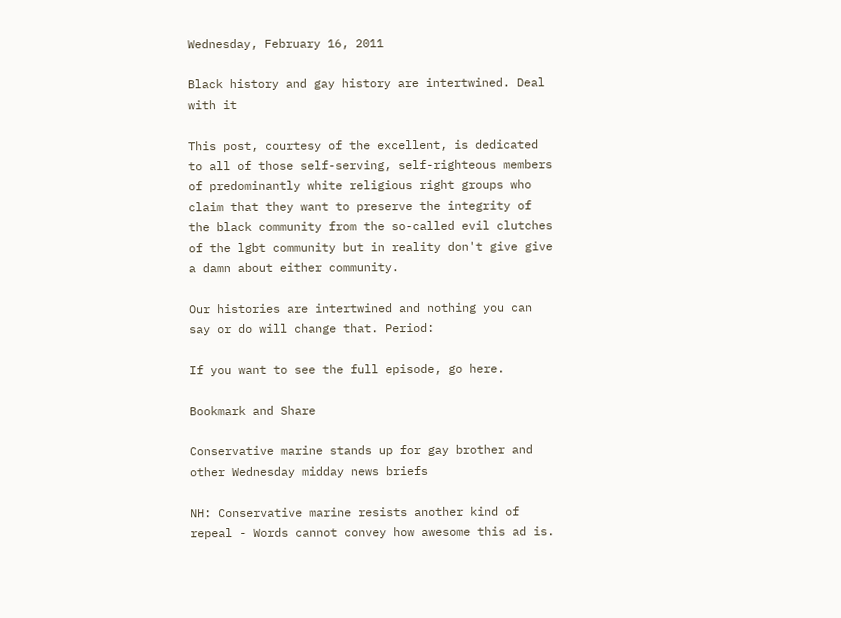Wednesday, February 16, 2011

Black history and gay history are intertwined. Deal with it

This post, courtesy of the excellent, is dedicated to all of those self-serving, self-righteous members of predominantly white religious right groups who claim that they want to preserve the integrity of the black community from the so-called evil clutches of the lgbt community but in reality don't give give a damn about either community.

Our histories are intertwined and nothing you can say or do will change that. Period:

If you want to see the full episode, go here.

Bookmark and Share

Conservative marine stands up for gay brother and other Wednesday midday news briefs

NH: Conservative marine resists another kind of repeal - Words cannot convey how awesome this ad is.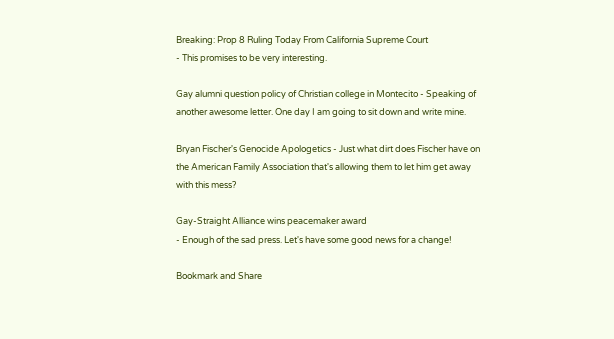Breaking: Prop 8 Ruling Today From California Supreme Court
- This promises to be very interesting.

Gay alumni question policy of Christian college in Montecito - Speaking of another awesome letter. One day I am going to sit down and write mine.

Bryan Fischer's Genocide Apologetics - Just what dirt does Fischer have on the American Family Association that's allowing them to let him get away with this mess?

Gay-Straight Alliance wins peacemaker award
- Enough of the sad press. Let's have some good news for a change!

Bookmark and Share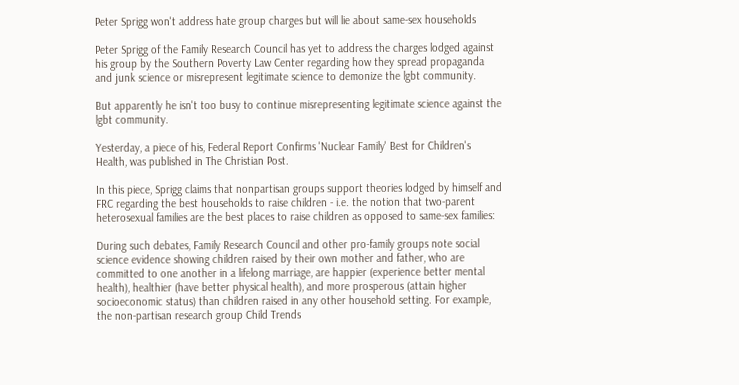Peter Sprigg won't address hate group charges but will lie about same-sex households

Peter Sprigg of the Family Research Council has yet to address the charges lodged against his group by the Southern Poverty Law Center regarding how they spread propaganda and junk science or misrepresent legitimate science to demonize the lgbt community.

But apparently he isn't too busy to continue misrepresenting legitimate science against the lgbt community.

Yesterday, a piece of his, Federal Report Confirms 'Nuclear Family' Best for Children's Health, was published in The Christian Post.

In this piece, Sprigg claims that nonpartisan groups support theories lodged by himself and FRC regarding the best households to raise children - i.e. the notion that two-parent heterosexual families are the best places to raise children as opposed to same-sex families:

During such debates, Family Research Council and other pro-family groups note social science evidence showing children raised by their own mother and father, who are committed to one another in a lifelong marriage, are happier (experience better mental health), healthier (have better physical health), and more prosperous (attain higher socioeconomic status) than children raised in any other household setting. For example, the non-partisan research group Child Trends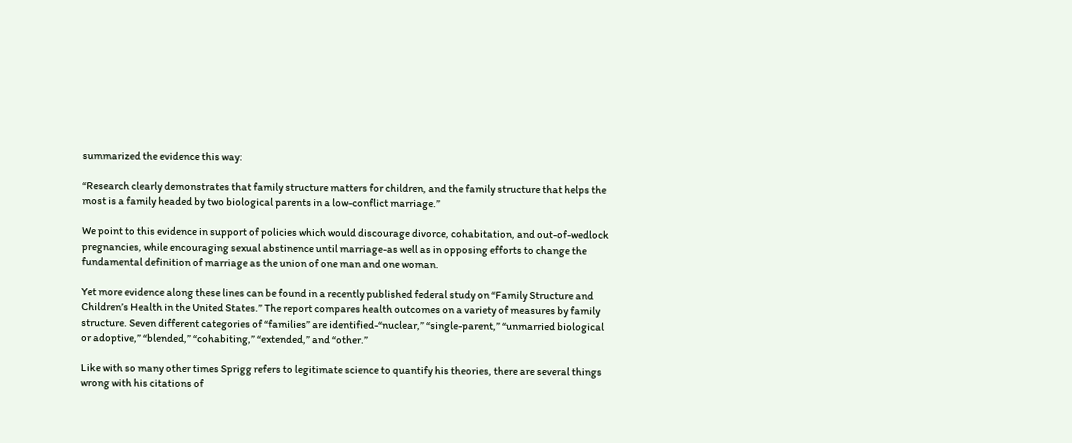summarized the evidence this way:

“Research clearly demonstrates that family structure matters for children, and the family structure that helps the most is a family headed by two biological parents in a low-conflict marriage.”

We point to this evidence in support of policies which would discourage divorce, cohabitation, and out-of-wedlock pregnancies, while encouraging sexual abstinence until marriage-as well as in opposing efforts to change the fundamental definition of marriage as the union of one man and one woman.

Yet more evidence along these lines can be found in a recently published federal study on “Family Structure and Children’s Health in the United States.” The report compares health outcomes on a variety of measures by family structure. Seven different categories of “families” are identified-“nuclear,” “single-parent,” “unmarried biological or adoptive,” “blended,” “cohabiting,” “extended,” and “other.”

Like with so many other times Sprigg refers to legitimate science to quantify his theories, there are several things wrong with his citations of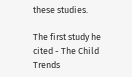these studies.

The first study he cited - The Child Trends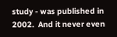study - was published in 2002.  And it never even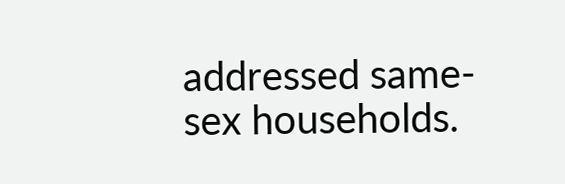addressed same-sex households.